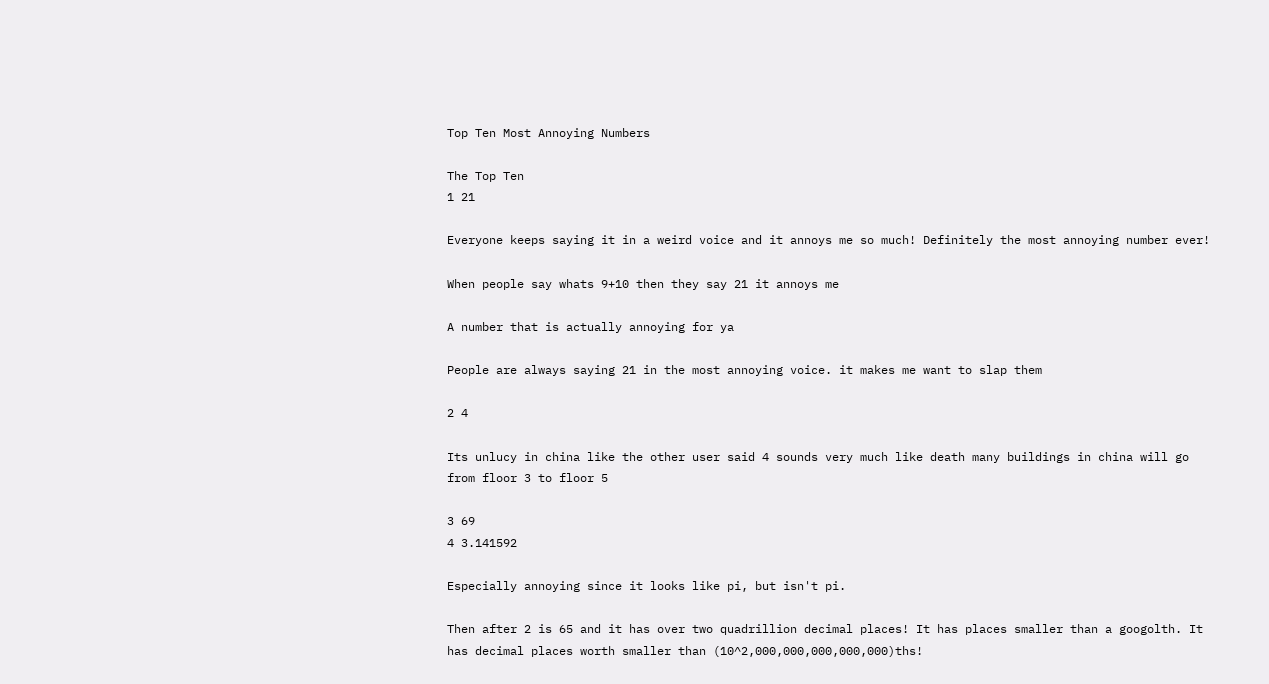Top Ten Most Annoying Numbers

The Top Ten
1 21

Everyone keeps saying it in a weird voice and it annoys me so much! Definitely the most annoying number ever!

When people say whats 9+10 then they say 21 it annoys me

A number that is actually annoying for ya

People are always saying 21 in the most annoying voice. it makes me want to slap them

2 4

Its unlucy in china like the other user said 4 sounds very much like death many buildings in china will go from floor 3 to floor 5

3 69
4 3.141592

Especially annoying since it looks like pi, but isn't pi.

Then after 2 is 65 and it has over two quadrillion decimal places! It has places smaller than a googolth. It has decimal places worth smaller than (10^2,000,000,000,000,000)ths!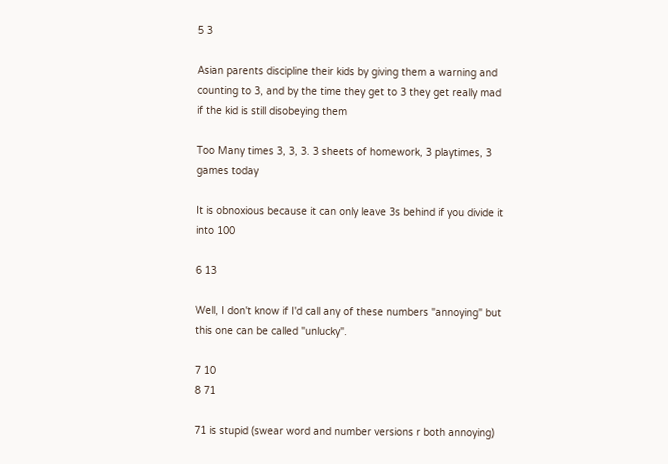5 3

Asian parents discipline their kids by giving them a warning and counting to 3, and by the time they get to 3 they get really mad if the kid is still disobeying them

Too Many times 3, 3, 3. 3 sheets of homework, 3 playtimes, 3 games today

It is obnoxious because it can only leave 3s behind if you divide it into 100

6 13

Well, I don't know if I'd call any of these numbers "annoying" but this one can be called "unlucky".

7 10
8 71

71 is stupid (swear word and number versions r both annoying)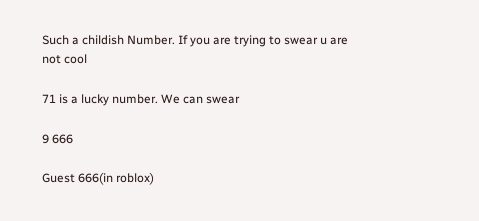Such a childish Number. If you are trying to swear u are not cool

71 is a lucky number. We can swear

9 666

Guest 666(in roblox)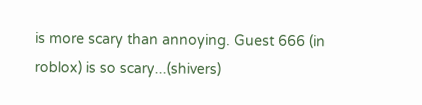is more scary than annoying. Guest 666 (in roblox) is so scary...(shivers)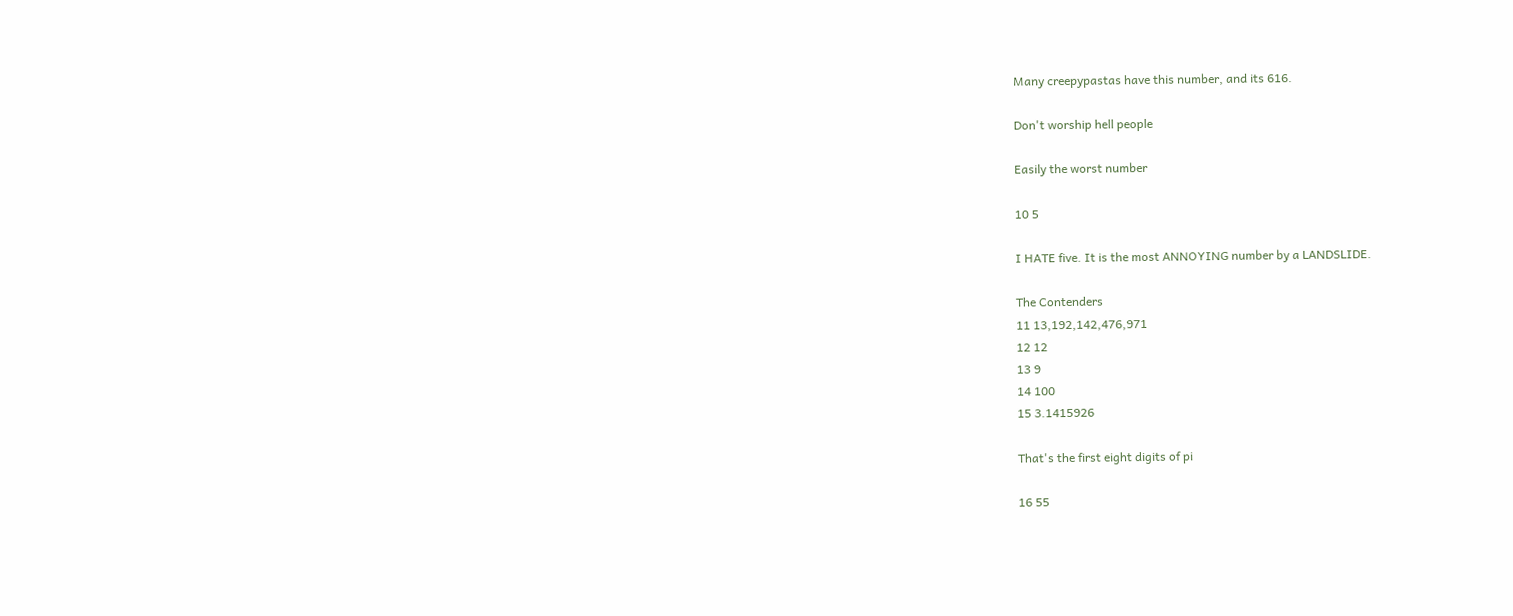Many creepypastas have this number, and its 616.

Don't worship hell people

Easily the worst number

10 5

I HATE five. It is the most ANNOYING number by a LANDSLIDE.

The Contenders
11 13,192,142,476,971
12 12
13 9
14 100
15 3.1415926

That's the first eight digits of pi

16 55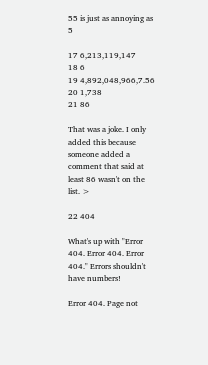55 is just as annoying as 5

17 6,213,119,147
18 6
19 4,892,048,966,7.56
20 1,738
21 86

That was a joke. I only added this because someone added a comment that said at least 86 wasn't on the list. >

22 404

What's up with "Error 404. Error 404. Error 404." Errors shouldn't have numbers!

Error 404. Page not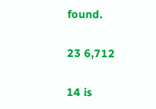found.

23 6,712

14 is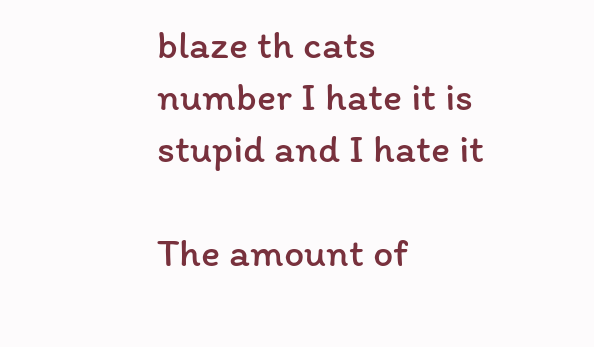blaze th cats number I hate it is stupid and I hate it

The amount of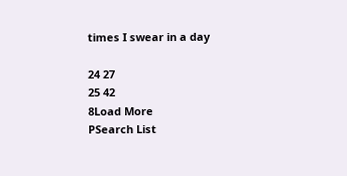times I swear in a day

24 27
25 42
8Load More
PSearch List